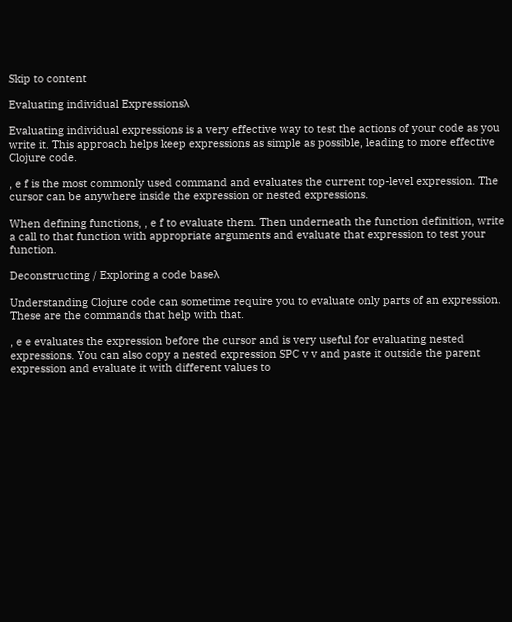Skip to content

Evaluating individual Expressionsλ

Evaluating individual expressions is a very effective way to test the actions of your code as you write it. This approach helps keep expressions as simple as possible, leading to more effective Clojure code.

, e f is the most commonly used command and evaluates the current top-level expression. The cursor can be anywhere inside the expression or nested expressions.

When defining functions, , e f to evaluate them. Then underneath the function definition, write a call to that function with appropriate arguments and evaluate that expression to test your function.

Deconstructing / Exploring a code baseλ

Understanding Clojure code can sometime require you to evaluate only parts of an expression. These are the commands that help with that.

, e e evaluates the expression before the cursor and is very useful for evaluating nested expressions. You can also copy a nested expression SPC v v and paste it outside the parent expression and evaluate it with different values to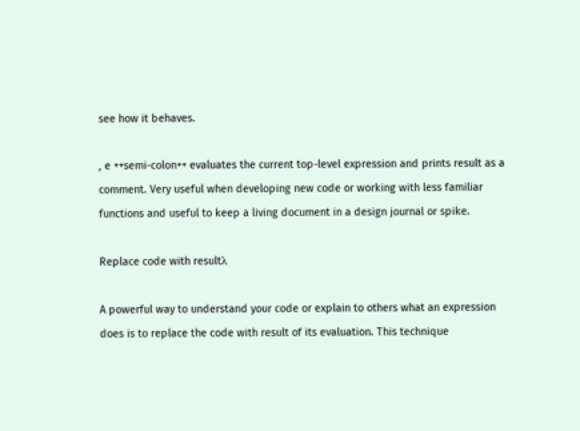see how it behaves.

, e ++semi-colon++ evaluates the current top-level expression and prints result as a comment. Very useful when developing new code or working with less familiar functions and useful to keep a living document in a design journal or spike.

Replace code with resultλ

A powerful way to understand your code or explain to others what an expression does is to replace the code with result of its evaluation. This technique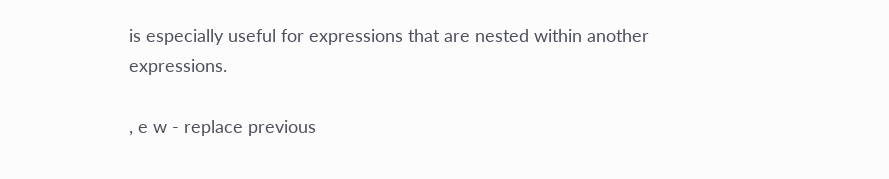is especially useful for expressions that are nested within another expressions.

, e w - replace previous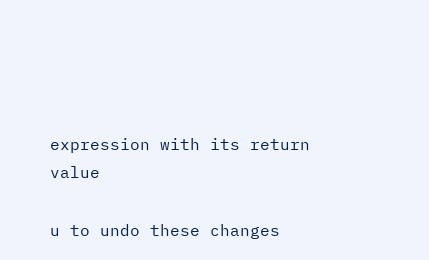expression with its return value

u to undo these changes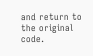and return to the original code.